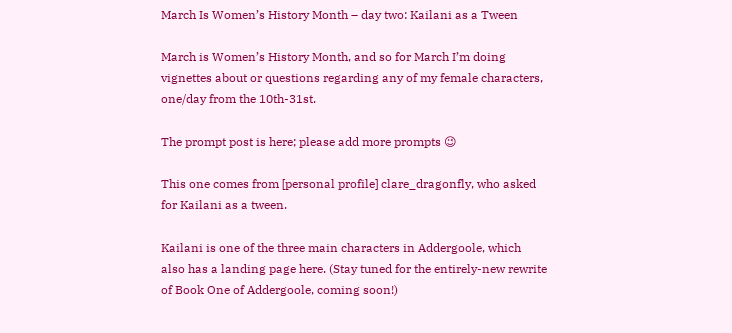March Is Women’s History Month – day two: Kailani as a Tween

March is Women’s History Month, and so for March I’m doing vignettes about or questions regarding any of my female characters, one/day from the 10th-31st.

The prompt post is here; please add more prompts 😉

This one comes from [personal profile] clare_dragonfly, who asked for Kailani as a tween.

Kailani is one of the three main characters in Addergoole, which also has a landing page here. (Stay tuned for the entirely-new rewrite of Book One of Addergoole, coming soon!)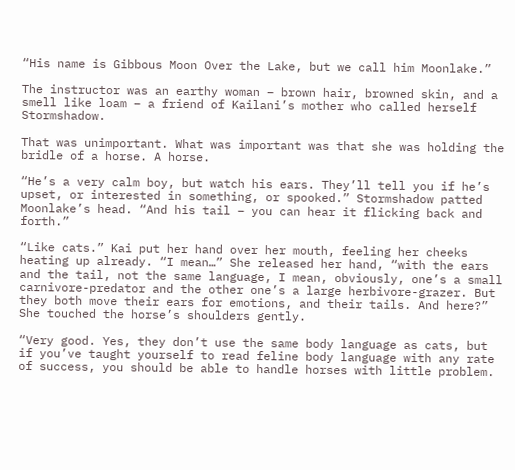“His name is Gibbous Moon Over the Lake, but we call him Moonlake.”

The instructor was an earthy woman – brown hair, browned skin, and a smell like loam – a friend of Kailani’s mother who called herself Stormshadow.

That was unimportant. What was important was that she was holding the bridle of a horse. A horse.

“He’s a very calm boy, but watch his ears. They’ll tell you if he’s upset, or interested in something, or spooked.” Stormshadow patted Moonlake’s head. “And his tail – you can hear it flicking back and forth.”

“Like cats.” Kai put her hand over her mouth, feeling her cheeks heating up already. “I mean…” She released her hand, “with the ears and the tail, not the same language, I mean, obviously, one’s a small carnivore-predator and the other one’s a large herbivore-grazer. But they both move their ears for emotions, and their tails. And here?” She touched the horse’s shoulders gently.

“Very good. Yes, they don’t use the same body language as cats, but if you’ve taught yourself to read feline body language with any rate of success, you should be able to handle horses with little problem.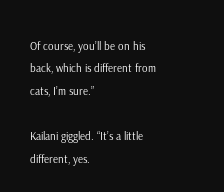Of course, you’ll be on his back, which is different from cats, I’m sure.”

Kailani giggled. “It’s a little different, yes.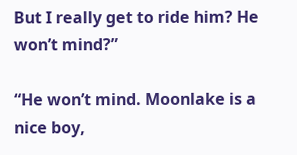But I really get to ride him? He won’t mind?”

“He won’t mind. Moonlake is a nice boy,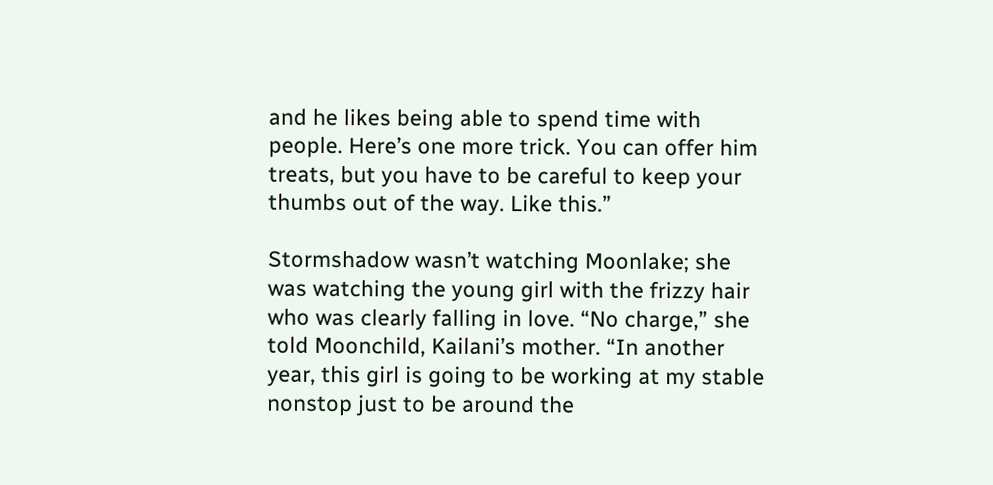and he likes being able to spend time with people. Here’s one more trick. You can offer him treats, but you have to be careful to keep your thumbs out of the way. Like this.”

Stormshadow wasn’t watching Moonlake; she was watching the young girl with the frizzy hair who was clearly falling in love. “No charge,” she told Moonchild, Kailani’s mother. “In another year, this girl is going to be working at my stable nonstop just to be around the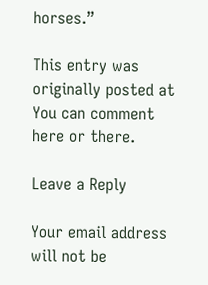horses.”

This entry was originally posted at You can comment here or there.

Leave a Reply

Your email address will not be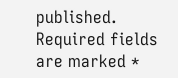published. Required fields are marked *